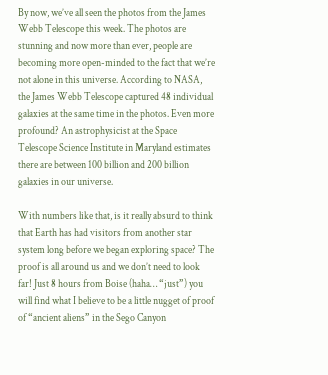By now, we’ve all seen the photos from the James Webb Telescope this week. The photos are stunning and now more than ever, people are becoming more open-minded to the fact that we’re not alone in this universe. According to NASA, the James Webb Telescope captured 48 individual galaxies at the same time in the photos. Even more profound? An astrophysicist at the Space Telescope Science Institute in Maryland estimates there are between 100 billion and 200 billion galaxies in our universe.

With numbers like that, is it really absurd to think that Earth has had visitors from another star system long before we began exploring space? The proof is all around us and we don’t need to look far! Just 8 hours from Boise (haha… “just”) you will find what I believe to be a little nugget of proof of “ancient aliens” in the Sego Canyon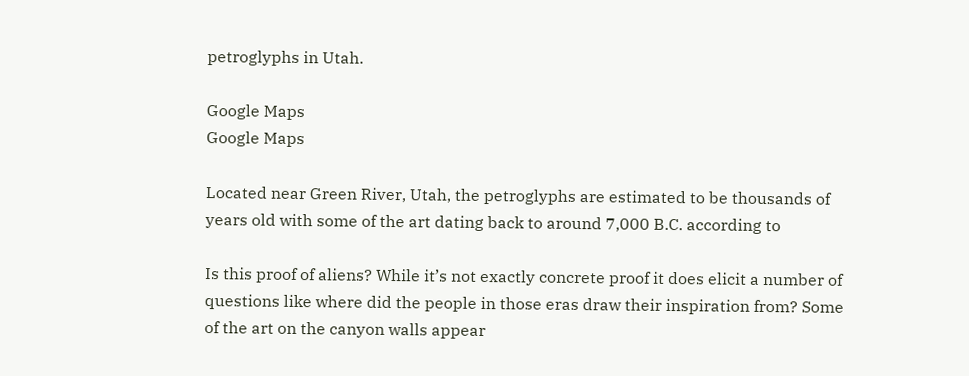petroglyphs in Utah.

Google Maps
Google Maps

Located near Green River, Utah, the petroglyphs are estimated to be thousands of years old with some of the art dating back to around 7,000 B.C. according to

Is this proof of aliens? While it’s not exactly concrete proof it does elicit a number of questions like where did the people in those eras draw their inspiration from? Some of the art on the canyon walls appear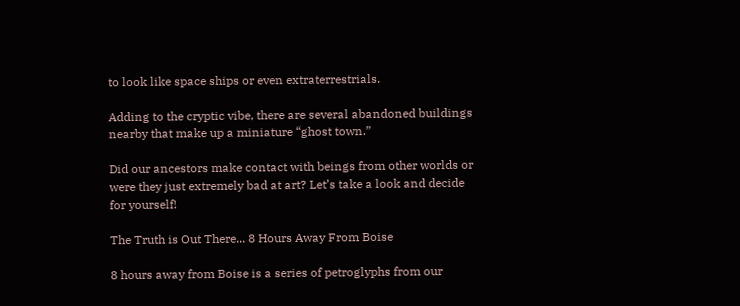to look like space ships or even extraterrestrials.

Adding to the cryptic vibe, there are several abandoned buildings nearby that make up a miniature “ghost town.”

Did our ancestors make contact with beings from other worlds or were they just extremely bad at art? Let’s take a look and decide for yourself!

The Truth is Out There... 8 Hours Away From Boise

8 hours away from Boise is a series of petroglyphs from our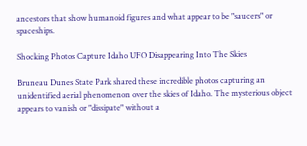ancestors that show humanoid figures and what appear to be "saucers" or spaceships.

Shocking Photos Capture Idaho UFO Disappearing Into The Skies

Bruneau Dunes State Park shared these incredible photos capturing an unidentified aerial phenomenon over the skies of Idaho. The mysterious object appears to vanish or "dissipate" without a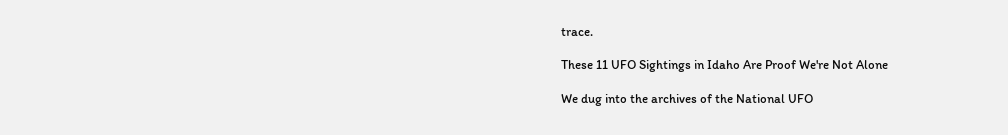trace.

These 11 UFO Sightings in Idaho Are Proof We're Not Alone

We dug into the archives of the National UFO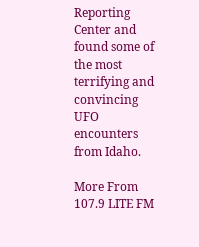Reporting Center and found some of the most terrifying and convincing UFO encounters from Idaho.

More From 107.9 LITE FM